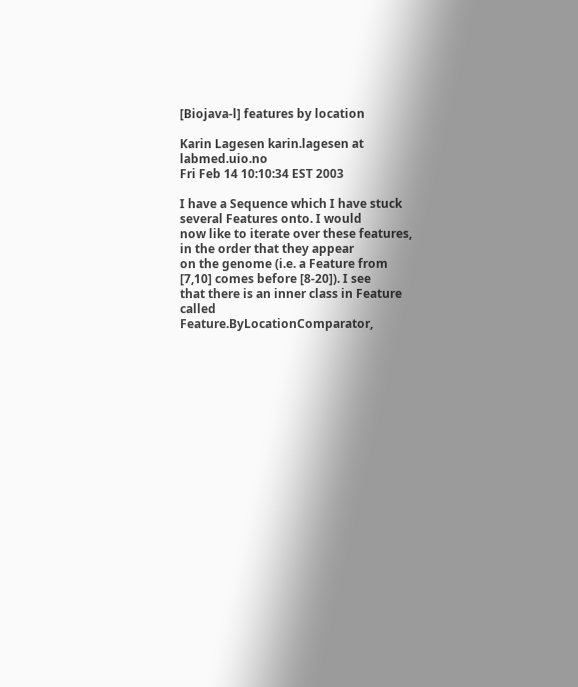[Biojava-l] features by location

Karin Lagesen karin.lagesen at labmed.uio.no
Fri Feb 14 10:10:34 EST 2003

I have a Sequence which I have stuck several Features onto. I would
now like to iterate over these features, in the order that they appear
on the genome (i.e. a Feature from [7,10] comes before [8-20]). I see
that there is an inner class in Feature called
Feature.ByLocationComparator,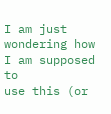I am just wondering how I am supposed to
use this (or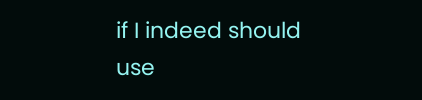if I indeed should use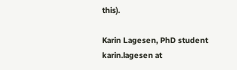this).

Karin Lagesen, PhD student
karin.lagesen at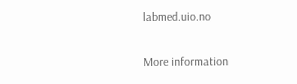labmed.uio.no

More information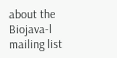about the Biojava-l mailing list